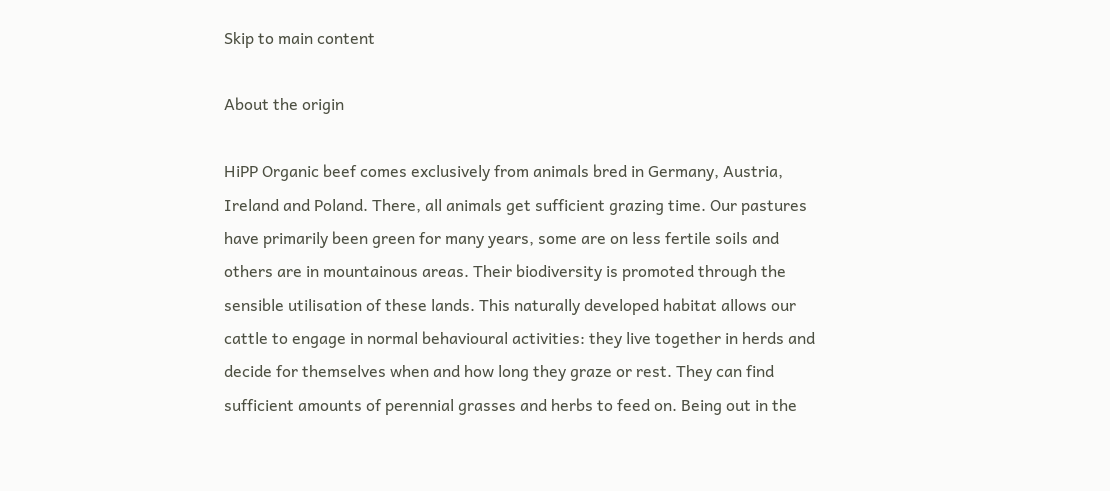Skip to main content

About the origin

HiPP Organic beef comes exclusively from animals bred in Germany, Austria, Ireland and Poland. There, all animals get sufficient grazing time. Our pastures have primarily been green for many years, some are on less fertile soils and others are in mountainous areas. Their biodiversity is promoted through the sensible utilisation of these lands. This naturally developed habitat allows our cattle to engage in normal behavioural activities: they live together in herds and decide for themselves when and how long they graze or rest. They can find sufficient amounts of perennial grasses and herbs to feed on. Being out in the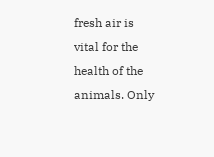fresh air is vital for the health of the animals. Only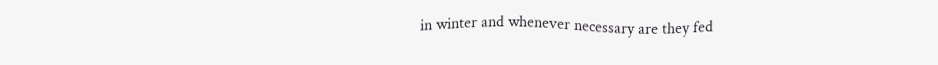in winter and whenever necessary are they fed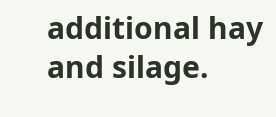additional hay and silage.